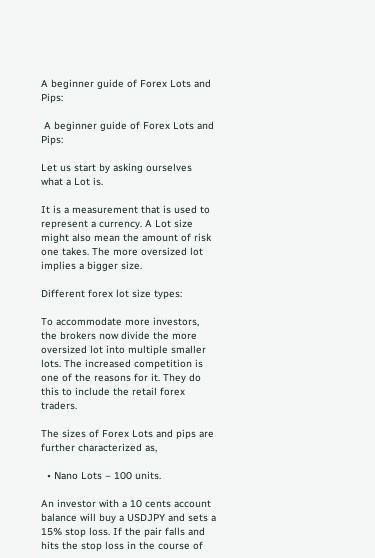A beginner guide of Forex Lots and Pips:

 A beginner guide of Forex Lots and Pips:

Let us start by asking ourselves what a Lot is.

It is a measurement that is used to represent a currency. A Lot size might also mean the amount of risk one takes. The more oversized lot implies a bigger size.

Different forex lot size types:

To accommodate more investors, the brokers now divide the more oversized lot into multiple smaller lots. The increased competition is one of the reasons for it. They do this to include the retail forex traders.

The sizes of Forex Lots and pips are further characterized as,

  • Nano Lots – 100 units.

An investor with a 10 cents account balance will buy a USDJPY and sets a 15% stop loss. If the pair falls and hits the stop loss in the course of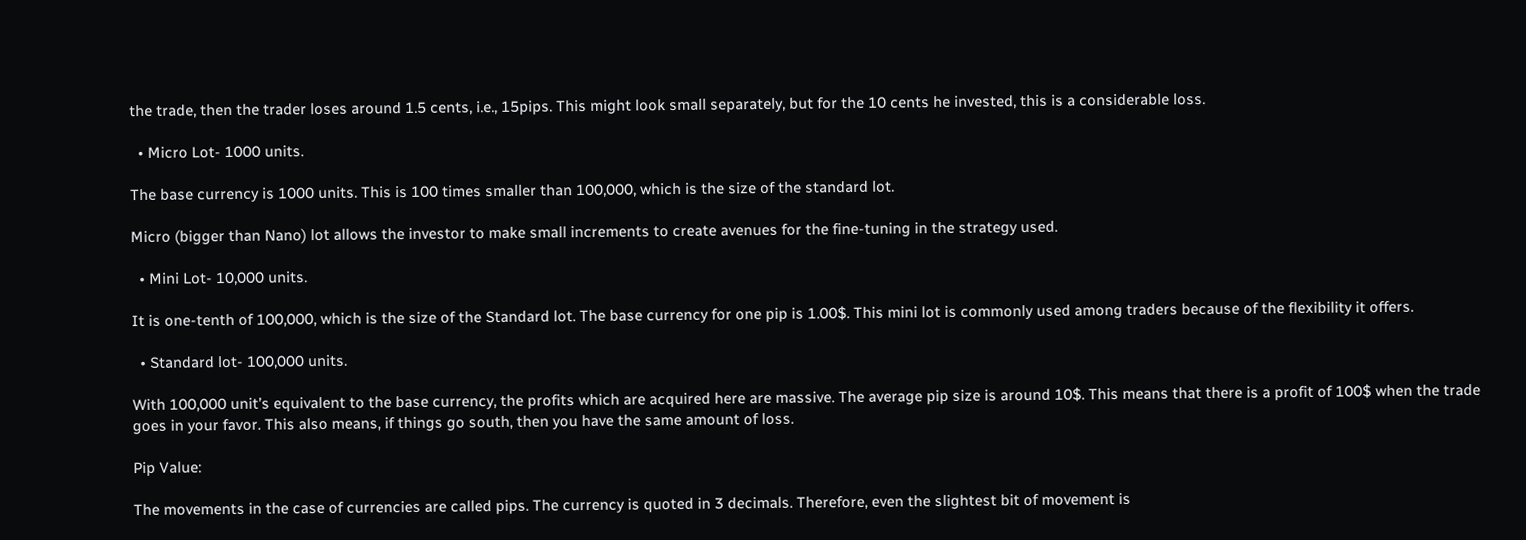the trade, then the trader loses around 1.5 cents, i.e., 15pips. This might look small separately, but for the 10 cents he invested, this is a considerable loss.

  • Micro Lot- 1000 units.

The base currency is 1000 units. This is 100 times smaller than 100,000, which is the size of the standard lot.

Micro (bigger than Nano) lot allows the investor to make small increments to create avenues for the fine-tuning in the strategy used.

  • Mini Lot- 10,000 units.

It is one-tenth of 100,000, which is the size of the Standard lot. The base currency for one pip is 1.00$. This mini lot is commonly used among traders because of the flexibility it offers.

  • Standard lot- 100,000 units.

With 100,000 unit’s equivalent to the base currency, the profits which are acquired here are massive. The average pip size is around 10$. This means that there is a profit of 100$ when the trade goes in your favor. This also means, if things go south, then you have the same amount of loss.

Pip Value:

The movements in the case of currencies are called pips. The currency is quoted in 3 decimals. Therefore, even the slightest bit of movement is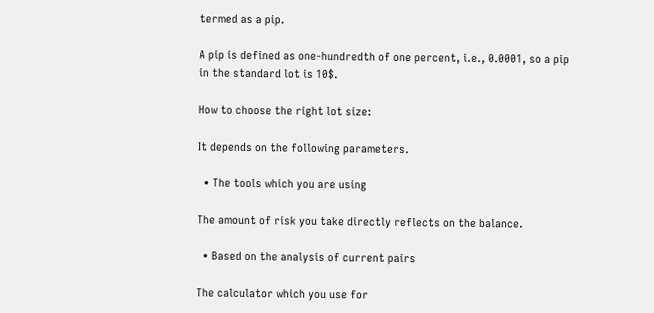termed as a pip.

A pip is defined as one-hundredth of one percent, i.e., 0.0001, so a pip in the standard lot is 10$.

How to choose the right lot size:

It depends on the following parameters.

  • The tools which you are using

The amount of risk you take directly reflects on the balance.

  • Based on the analysis of current pairs

The calculator which you use for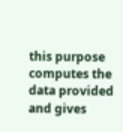this purpose computes the data provided and gives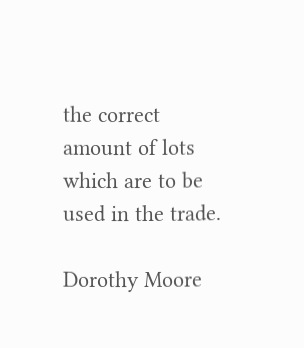the correct amount of lots which are to be used in the trade.

Dorothy Moore